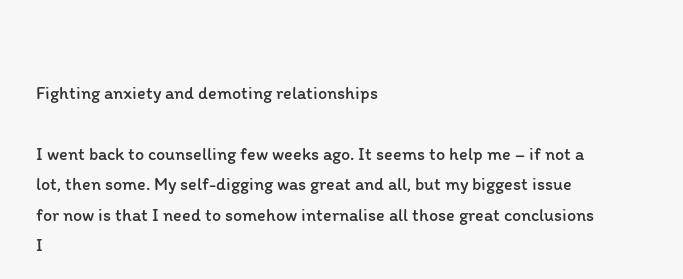Fighting anxiety and demoting relationships

I went back to counselling few weeks ago. It seems to help me – if not a lot, then some. My self-digging was great and all, but my biggest issue for now is that I need to somehow internalise all those great conclusions I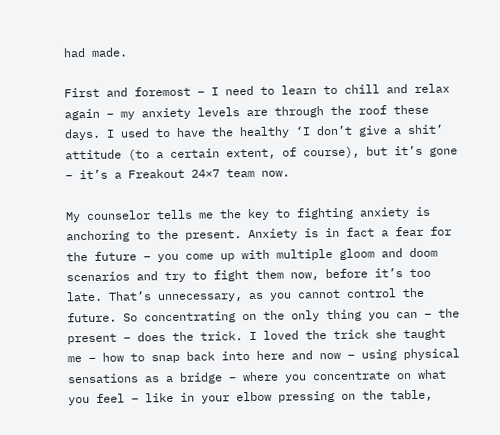had made.

First and foremost – I need to learn to chill and relax again – my anxiety levels are through the roof these days. I used to have the healthy ‘I don’t give a shit’ attitude (to a certain extent, of course), but it’s gone – it’s a Freakout 24×7 team now.

My counselor tells me the key to fighting anxiety is anchoring to the present. Anxiety is in fact a fear for the future – you come up with multiple gloom and doom scenarios and try to fight them now, before it’s too late. That’s unnecessary, as you cannot control the future. So concentrating on the only thing you can – the present – does the trick. I loved the trick she taught me – how to snap back into here and now – using physical sensations as a bridge – where you concentrate on what you feel – like in your elbow pressing on the table,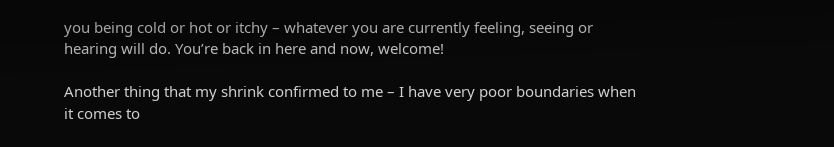you being cold or hot or itchy – whatever you are currently feeling, seeing or hearing will do. You’re back in here and now, welcome!

Another thing that my shrink confirmed to me – I have very poor boundaries when it comes to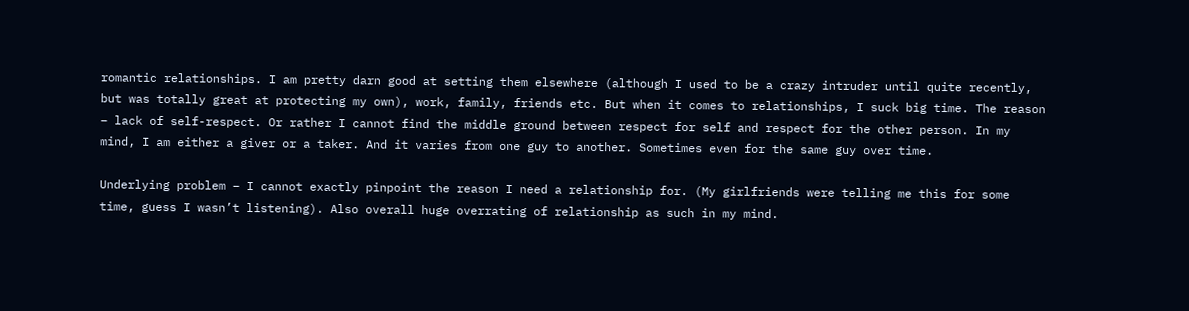romantic relationships. I am pretty darn good at setting them elsewhere (although I used to be a crazy intruder until quite recently, but was totally great at protecting my own), work, family, friends etc. But when it comes to relationships, I suck big time. The reason – lack of self-respect. Or rather I cannot find the middle ground between respect for self and respect for the other person. In my mind, I am either a giver or a taker. And it varies from one guy to another. Sometimes even for the same guy over time.

Underlying problem – I cannot exactly pinpoint the reason I need a relationship for. (My girlfriends were telling me this for some time, guess I wasn’t listening). Also overall huge overrating of relationship as such in my mind.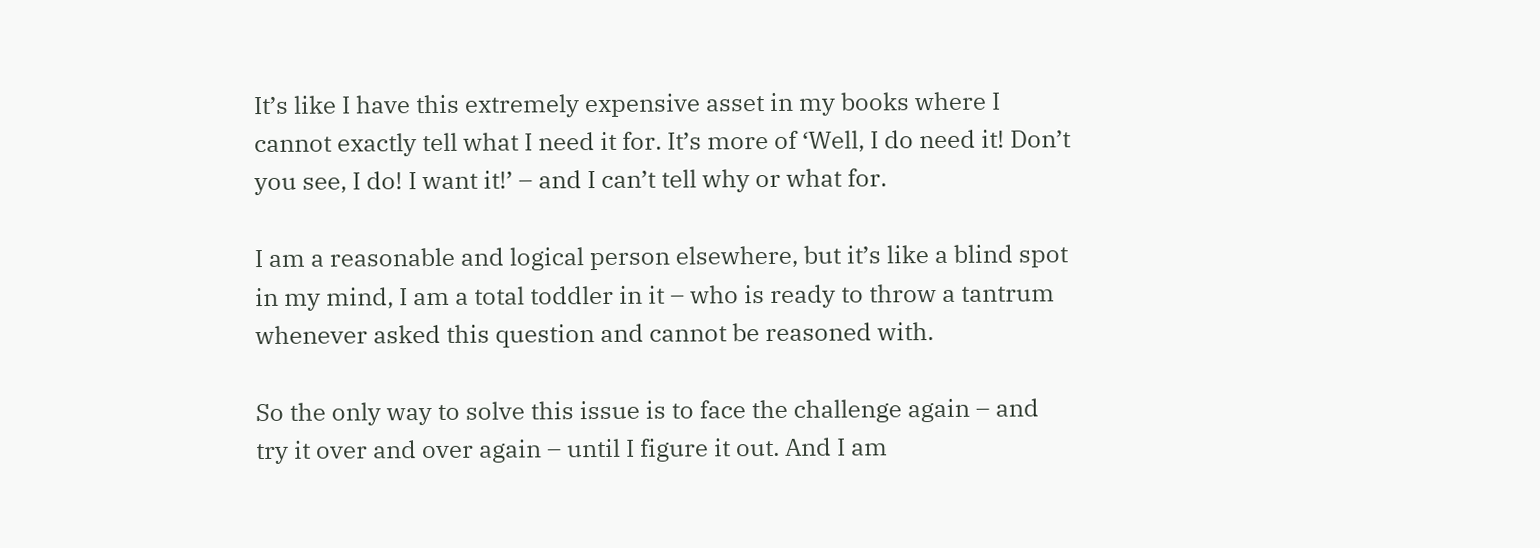It’s like I have this extremely expensive asset in my books where I cannot exactly tell what I need it for. It’s more of ‘Well, I do need it! Don’t you see, I do! I want it!’ – and I can’t tell why or what for.

I am a reasonable and logical person elsewhere, but it’s like a blind spot in my mind, I am a total toddler in it – who is ready to throw a tantrum whenever asked this question and cannot be reasoned with.

So the only way to solve this issue is to face the challenge again – and try it over and over again – until I figure it out. And I am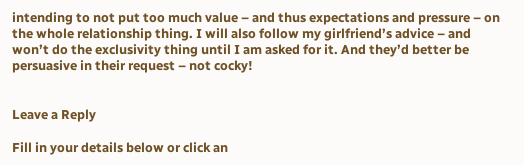intending to not put too much value – and thus expectations and pressure – on the whole relationship thing. I will also follow my girlfriend’s advice – and won’t do the exclusivity thing until I am asked for it. And they’d better be persuasive in their request – not cocky!


Leave a Reply

Fill in your details below or click an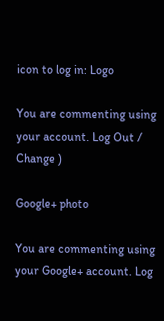icon to log in: Logo

You are commenting using your account. Log Out /  Change )

Google+ photo

You are commenting using your Google+ account. Log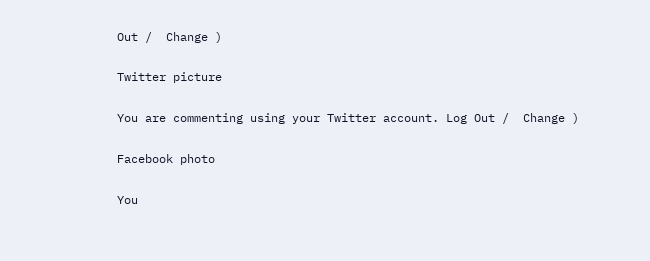Out /  Change )

Twitter picture

You are commenting using your Twitter account. Log Out /  Change )

Facebook photo

You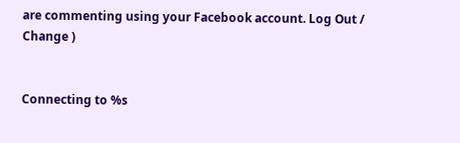are commenting using your Facebook account. Log Out /  Change )


Connecting to %s